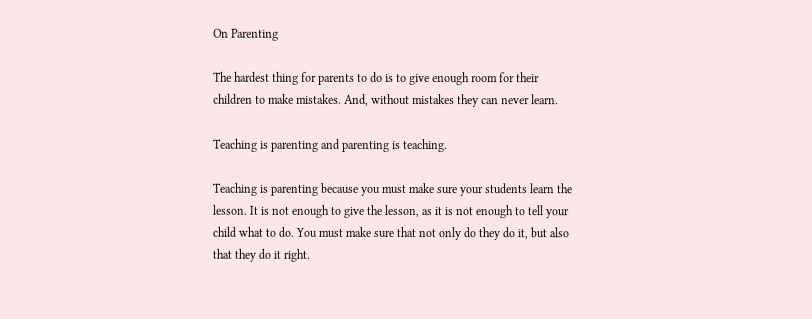On Parenting

The hardest thing for parents to do is to give enough room for their children to make mistakes. And, without mistakes they can never learn.

Teaching is parenting and parenting is teaching.

Teaching is parenting because you must make sure your students learn the lesson. It is not enough to give the lesson, as it is not enough to tell your child what to do. You must make sure that not only do they do it, but also that they do it right.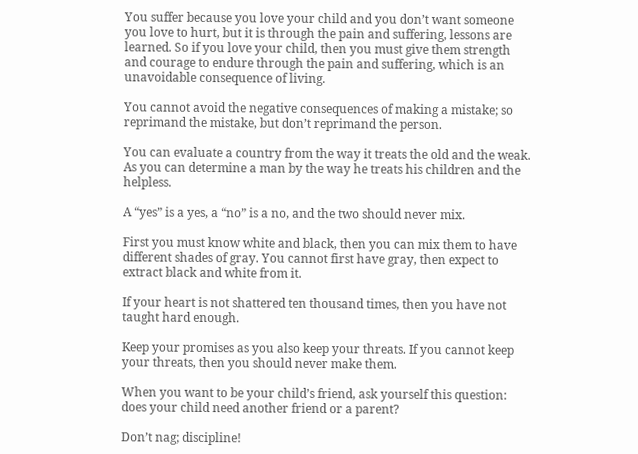You suffer because you love your child and you don’t want someone you love to hurt, but it is through the pain and suffering, lessons are learned. So if you love your child, then you must give them strength and courage to endure through the pain and suffering, which is an unavoidable consequence of living.

You cannot avoid the negative consequences of making a mistake; so reprimand the mistake, but don’t reprimand the person.

You can evaluate a country from the way it treats the old and the weak. As you can determine a man by the way he treats his children and the helpless.

A “yes” is a yes, a “no” is a no, and the two should never mix.

First you must know white and black, then you can mix them to have different shades of gray. You cannot first have gray, then expect to extract black and white from it.

If your heart is not shattered ten thousand times, then you have not taught hard enough.

Keep your promises as you also keep your threats. If you cannot keep your threats, then you should never make them.

When you want to be your child’s friend, ask yourself this question: does your child need another friend or a parent?

Don’t nag; discipline!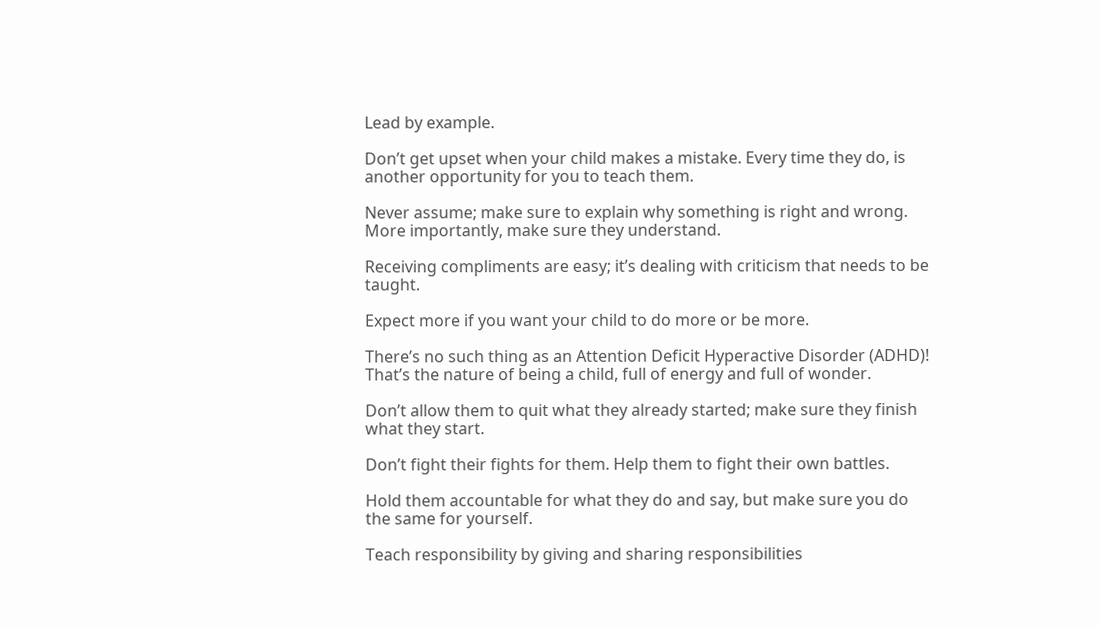Lead by example.

Don’t get upset when your child makes a mistake. Every time they do, is another opportunity for you to teach them.

Never assume; make sure to explain why something is right and wrong. More importantly, make sure they understand.

Receiving compliments are easy; it’s dealing with criticism that needs to be taught.

Expect more if you want your child to do more or be more.

There’s no such thing as an Attention Deficit Hyperactive Disorder (ADHD)! That’s the nature of being a child, full of energy and full of wonder.

Don’t allow them to quit what they already started; make sure they finish what they start.

Don’t fight their fights for them. Help them to fight their own battles.

Hold them accountable for what they do and say, but make sure you do the same for yourself.

Teach responsibility by giving and sharing responsibilities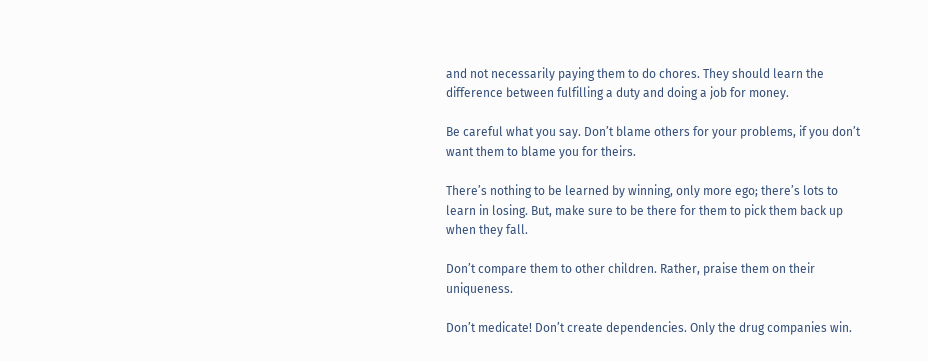and not necessarily paying them to do chores. They should learn the difference between fulfilling a duty and doing a job for money.

Be careful what you say. Don’t blame others for your problems, if you don’t want them to blame you for theirs.

There’s nothing to be learned by winning, only more ego; there’s lots to learn in losing. But, make sure to be there for them to pick them back up when they fall.

Don’t compare them to other children. Rather, praise them on their uniqueness.

Don’t medicate! Don’t create dependencies. Only the drug companies win.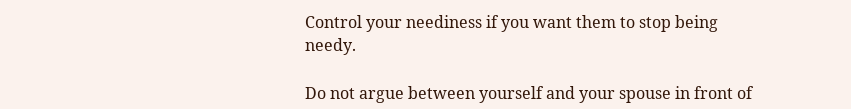Control your neediness if you want them to stop being needy.

Do not argue between yourself and your spouse in front of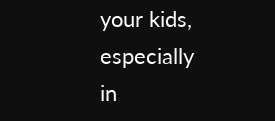your kids, especially in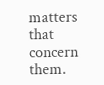matters that concern them.